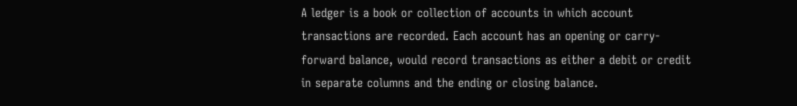A ledger is a book or collection of accounts in which account transactions are recorded. Each account has an opening or carry-forward balance, would record transactions as either a debit or credit in separate columns and the ending or closing balance.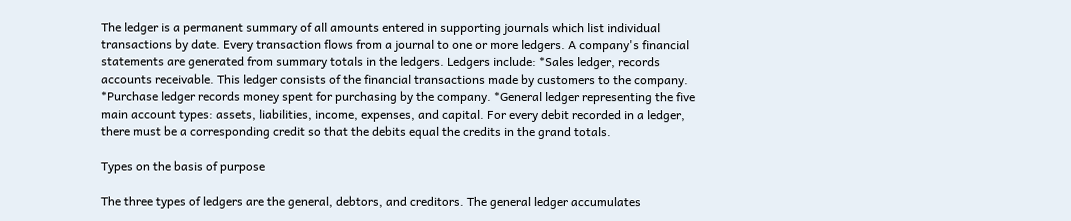The ledger is a permanent summary of all amounts entered in supporting journals which list individual transactions by date. Every transaction flows from a journal to one or more ledgers. A company's financial statements are generated from summary totals in the ledgers. Ledgers include: *Sales ledger, records accounts receivable. This ledger consists of the financial transactions made by customers to the company. *Purchase ledger records money spent for purchasing by the company. *General ledger representing the five main account types: assets, liabilities, income, expenses, and capital. For every debit recorded in a ledger, there must be a corresponding credit so that the debits equal the credits in the grand totals.

Types on the basis of purpose

The three types of ledgers are the general, debtors, and creditors. The general ledger accumulates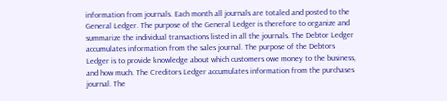information from journals. Each month all journals are totaled and posted to the General Ledger. The purpose of the General Ledger is therefore to organize and summarize the individual transactions listed in all the journals. The Debtor Ledger accumulates information from the sales journal. The purpose of the Debtors Ledger is to provide knowledge about which customers owe money to the business, and how much. The Creditors Ledger accumulates information from the purchases journal. The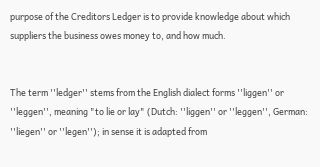purpose of the Creditors Ledger is to provide knowledge about which suppliers the business owes money to, and how much.


The term ''ledger'' stems from the English dialect forms ''liggen'' or ''leggen'', meaning "to lie or lay" (Dutch: ''liggen'' or ''leggen'', German: ''liegen'' or ''legen''); in sense it is adapted from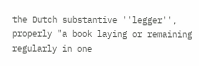the Dutch substantive ''legger'', properly "a book laying or remaining regularly in one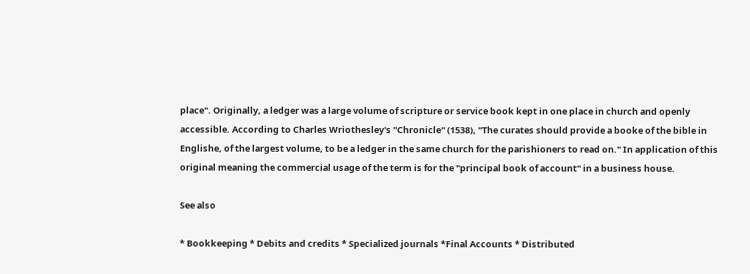place". Originally, a ledger was a large volume of scripture or service book kept in one place in church and openly accessible. According to Charles Wriothesley's ''Chronicle'' (1538), "The curates should provide a booke of the bible in Englishe, of the largest volume, to be a ledger in the same church for the parishioners to read on." In application of this original meaning the commercial usage of the term is for the "principal book of account" in a business house.

See also

* Bookkeeping * Debits and credits * Specialized journals *Final Accounts * Distributed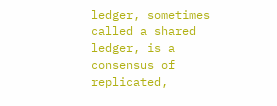ledger, sometimes called a shared ledger, is a consensus of replicated,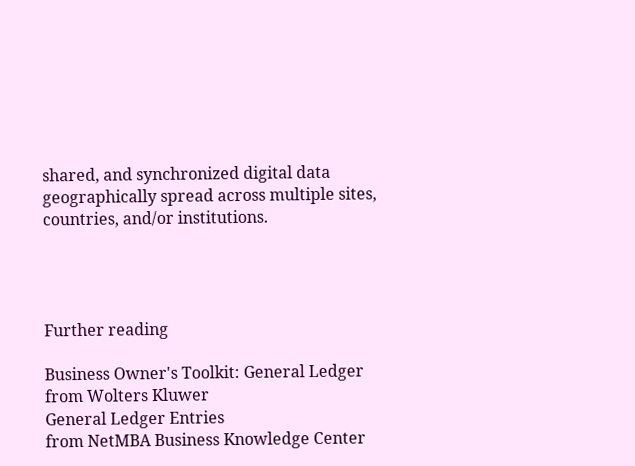shared, and synchronized digital data geographically spread across multiple sites, countries, and/or institutions.




Further reading

Business Owner's Toolkit: General Ledger
from Wolters Kluwer
General Ledger Entries
from NetMBA Business Knowledge Center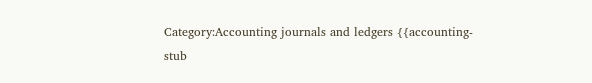Category:Accounting journals and ledgers {{accounting-stub